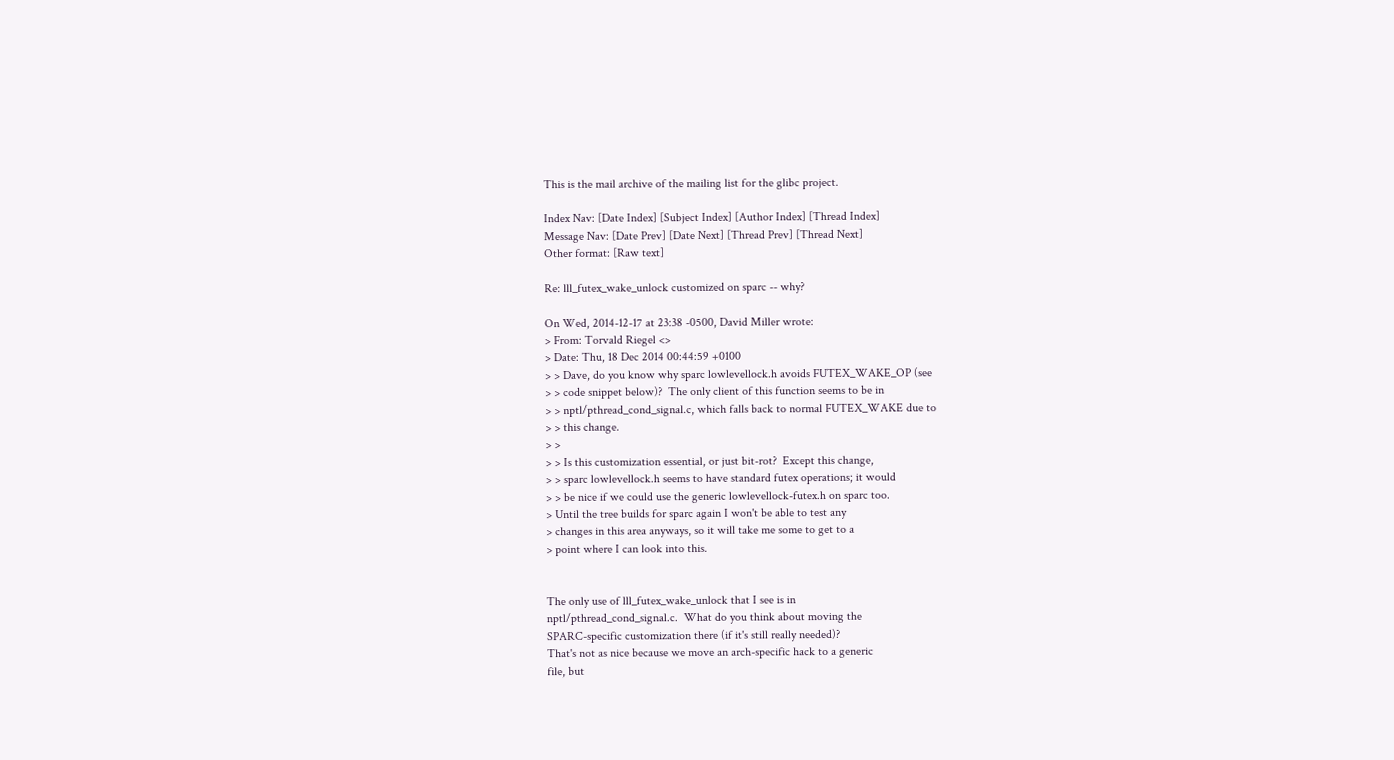This is the mail archive of the mailing list for the glibc project.

Index Nav: [Date Index] [Subject Index] [Author Index] [Thread Index]
Message Nav: [Date Prev] [Date Next] [Thread Prev] [Thread Next]
Other format: [Raw text]

Re: lll_futex_wake_unlock customized on sparc -- why?

On Wed, 2014-12-17 at 23:38 -0500, David Miller wrote:
> From: Torvald Riegel <>
> Date: Thu, 18 Dec 2014 00:44:59 +0100
> > Dave, do you know why sparc lowlevellock.h avoids FUTEX_WAKE_OP (see
> > code snippet below)?  The only client of this function seems to be in
> > nptl/pthread_cond_signal.c, which falls back to normal FUTEX_WAKE due to
> > this change.
> >
> > Is this customization essential, or just bit-rot?  Except this change,
> > sparc lowlevellock.h seems to have standard futex operations; it would
> > be nice if we could use the generic lowlevellock-futex.h on sparc too.
> Until the tree builds for sparc again I won't be able to test any
> changes in this area anyways, so it will take me some to get to a
> point where I can look into this.


The only use of lll_futex_wake_unlock that I see is in
nptl/pthread_cond_signal.c.  What do you think about moving the
SPARC-specific customization there (if it's still really needed)?
That's not as nice because we move an arch-specific hack to a generic
file, but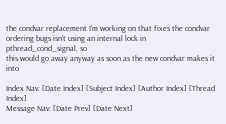the condvar replacement I'm working on that fixes the condvar
ordering bugs isn't using an internal lock in pthread_cond_signal, so
this would go away anyway as soon as the new condvar makes it into

Index Nav: [Date Index] [Subject Index] [Author Index] [Thread Index]
Message Nav: [Date Prev] [Date Next]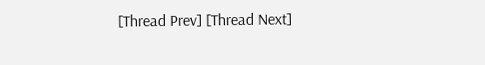[Thread Prev] [Thread Next]